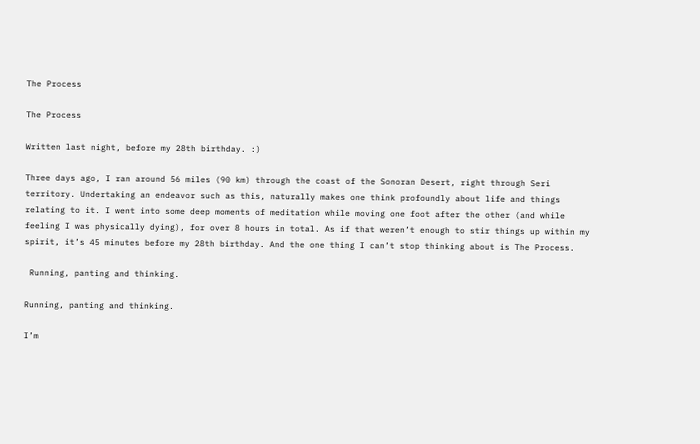The Process

The Process

Written last night, before my 28th birthday. :)

Three days ago, I ran around 56 miles (90 km) through the coast of the Sonoran Desert, right through Seri territory. Undertaking an endeavor such as this, naturally makes one think profoundly about life and things relating to it. I went into some deep moments of meditation while moving one foot after the other (and while feeling I was physically dying), for over 8 hours in total. As if that weren’t enough to stir things up within my spirit, it’s 45 minutes before my 28th birthday. And the one thing I can’t stop thinking about is The Process.

 Running, panting and thinking.

Running, panting and thinking.

I’m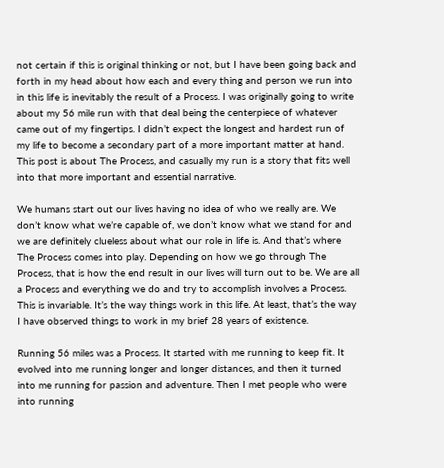not certain if this is original thinking or not, but I have been going back and forth in my head about how each and every thing and person we run into in this life is inevitably the result of a Process. I was originally going to write about my 56 mile run with that deal being the centerpiece of whatever came out of my fingertips. I didn’t expect the longest and hardest run of my life to become a secondary part of a more important matter at hand. This post is about The Process, and casually my run is a story that fits well into that more important and essential narrative.

We humans start out our lives having no idea of who we really are. We don’t know what we’re capable of, we don’t know what we stand for and we are definitely clueless about what our role in life is. And that’s where The Process comes into play. Depending on how we go through The Process, that is how the end result in our lives will turn out to be. We are all a Process and everything we do and try to accomplish involves a Process. This is invariable. It’s the way things work in this life. At least, that’s the way I have observed things to work in my brief 28 years of existence.

Running 56 miles was a Process. It started with me running to keep fit. It evolved into me running longer and longer distances, and then it turned into me running for passion and adventure. Then I met people who were into running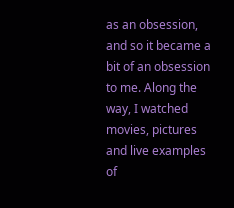as an obsession, and so it became a bit of an obsession to me. Along the way, I watched movies, pictures and live examples of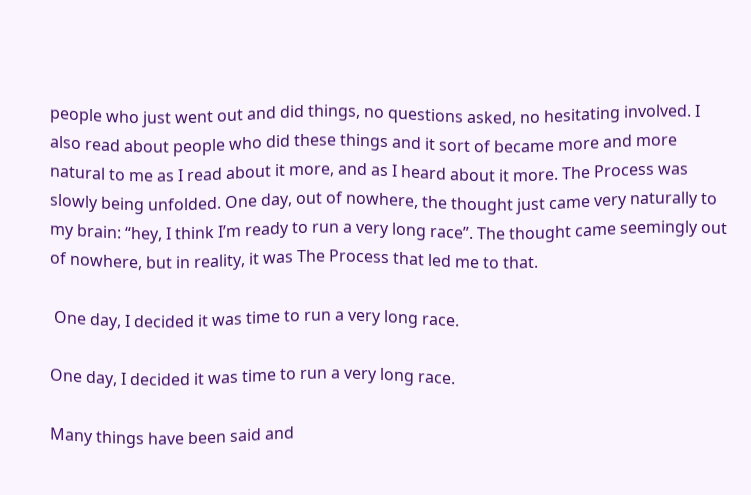people who just went out and did things, no questions asked, no hesitating involved. I also read about people who did these things and it sort of became more and more natural to me as I read about it more, and as I heard about it more. The Process was slowly being unfolded. One day, out of nowhere, the thought just came very naturally to my brain: “hey, I think I’m ready to run a very long race”. The thought came seemingly out of nowhere, but in reality, it was The Process that led me to that.

 One day, I decided it was time to run a very long race.

One day, I decided it was time to run a very long race.

Many things have been said and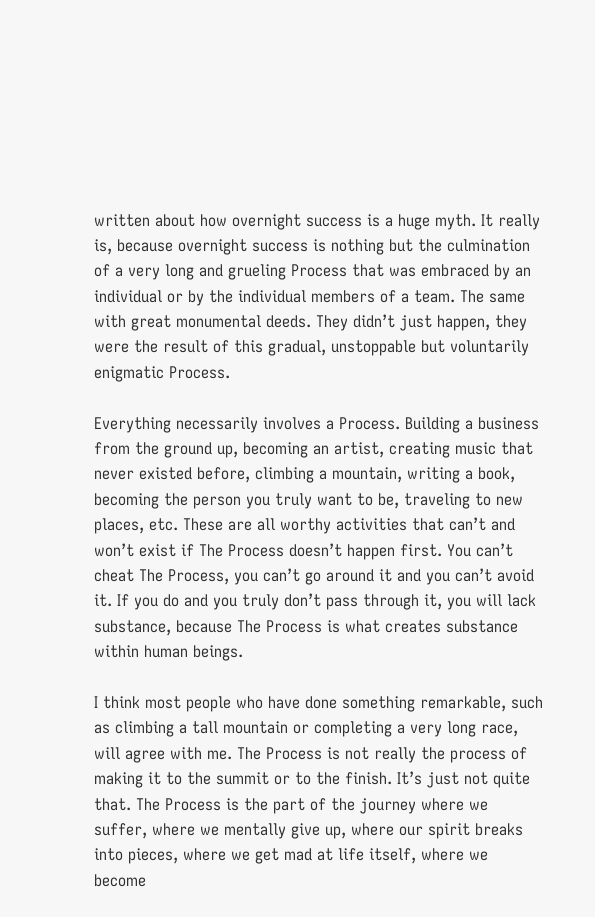written about how overnight success is a huge myth. It really is, because overnight success is nothing but the culmination of a very long and grueling Process that was embraced by an individual or by the individual members of a team. The same with great monumental deeds. They didn’t just happen, they were the result of this gradual, unstoppable but voluntarily enigmatic Process.

Everything necessarily involves a Process. Building a business from the ground up, becoming an artist, creating music that never existed before, climbing a mountain, writing a book, becoming the person you truly want to be, traveling to new places, etc. These are all worthy activities that can’t and won’t exist if The Process doesn’t happen first. You can’t cheat The Process, you can’t go around it and you can’t avoid it. If you do and you truly don’t pass through it, you will lack substance, because The Process is what creates substance within human beings.

I think most people who have done something remarkable, such as climbing a tall mountain or completing a very long race, will agree with me. The Process is not really the process of making it to the summit or to the finish. It’s just not quite that. The Process is the part of the journey where we suffer, where we mentally give up, where our spirit breaks into pieces, where we get mad at life itself, where we become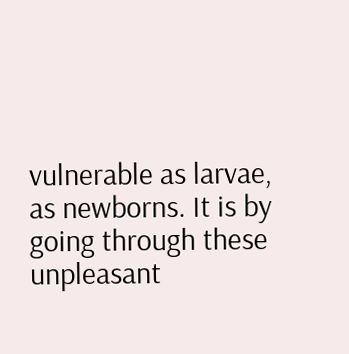vulnerable as larvae, as newborns. It is by going through these unpleasant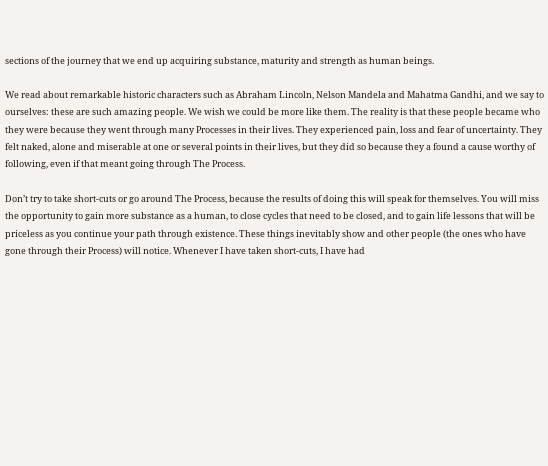sections of the journey that we end up acquiring substance, maturity and strength as human beings.

We read about remarkable historic characters such as Abraham Lincoln, Nelson Mandela and Mahatma Gandhi, and we say to ourselves: these are such amazing people. We wish we could be more like them. The reality is that these people became who they were because they went through many Processes in their lives. They experienced pain, loss and fear of uncertainty. They felt naked, alone and miserable at one or several points in their lives, but they did so because they a found a cause worthy of following, even if that meant going through The Process.

Don’t try to take short-cuts or go around The Process, because the results of doing this will speak for themselves. You will miss the opportunity to gain more substance as a human, to close cycles that need to be closed, and to gain life lessons that will be priceless as you continue your path through existence. These things inevitably show and other people (the ones who have gone through their Process) will notice. Whenever I have taken short-cuts, I have had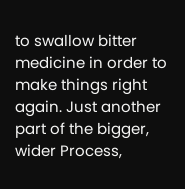to swallow bitter medicine in order to make things right again. Just another part of the bigger, wider Process,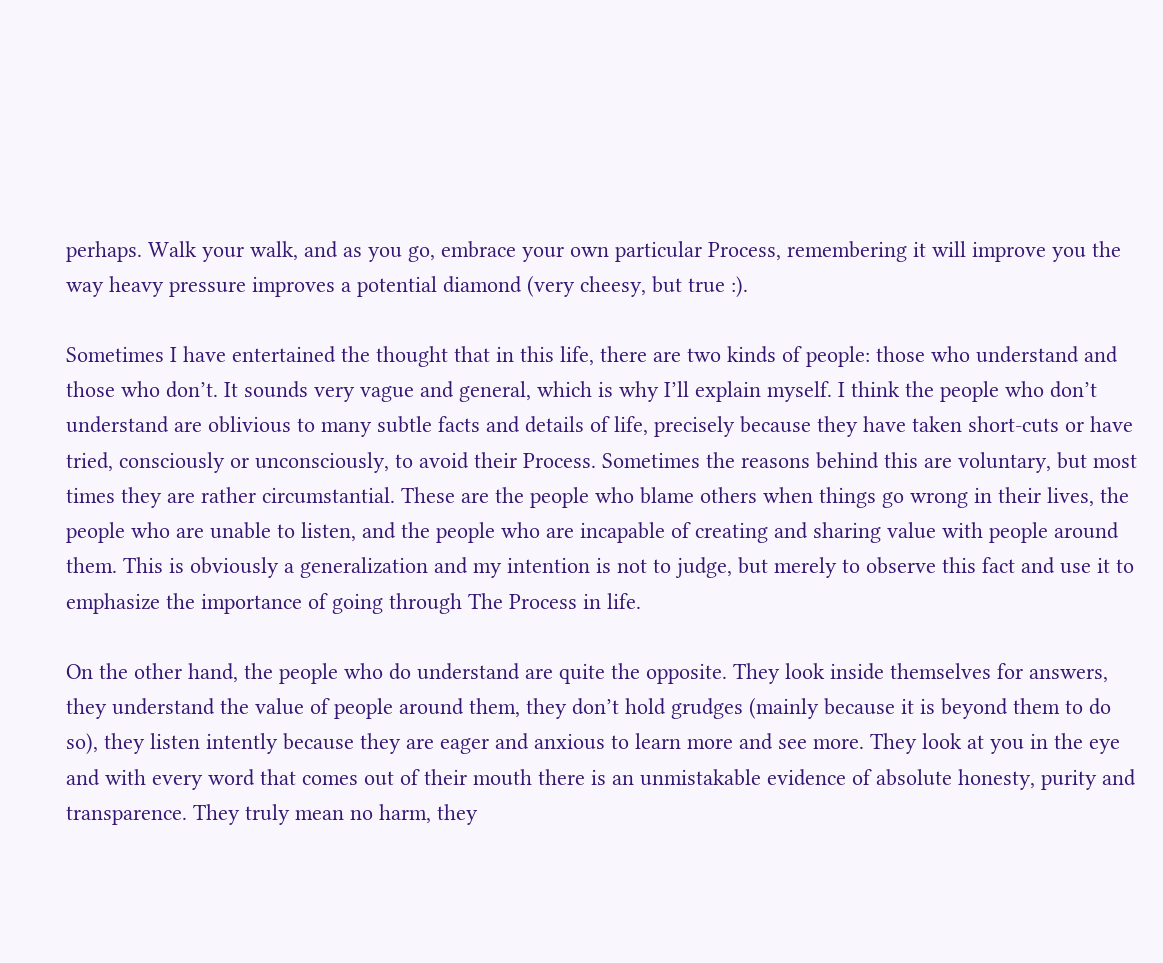perhaps. Walk your walk, and as you go, embrace your own particular Process, remembering it will improve you the way heavy pressure improves a potential diamond (very cheesy, but true :).

Sometimes I have entertained the thought that in this life, there are two kinds of people: those who understand and those who don’t. It sounds very vague and general, which is why I’ll explain myself. I think the people who don’t understand are oblivious to many subtle facts and details of life, precisely because they have taken short-cuts or have tried, consciously or unconsciously, to avoid their Process. Sometimes the reasons behind this are voluntary, but most times they are rather circumstantial. These are the people who blame others when things go wrong in their lives, the people who are unable to listen, and the people who are incapable of creating and sharing value with people around them. This is obviously a generalization and my intention is not to judge, but merely to observe this fact and use it to emphasize the importance of going through The Process in life.

On the other hand, the people who do understand are quite the opposite. They look inside themselves for answers, they understand the value of people around them, they don’t hold grudges (mainly because it is beyond them to do so), they listen intently because they are eager and anxious to learn more and see more. They look at you in the eye and with every word that comes out of their mouth there is an unmistakable evidence of absolute honesty, purity and transparence. They truly mean no harm, they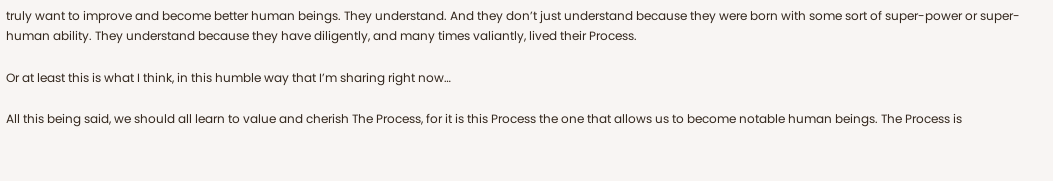truly want to improve and become better human beings. They understand. And they don’t just understand because they were born with some sort of super-power or super-human ability. They understand because they have diligently, and many times valiantly, lived their Process.

Or at least this is what I think, in this humble way that I’m sharing right now…

All this being said, we should all learn to value and cherish The Process, for it is this Process the one that allows us to become notable human beings. The Process is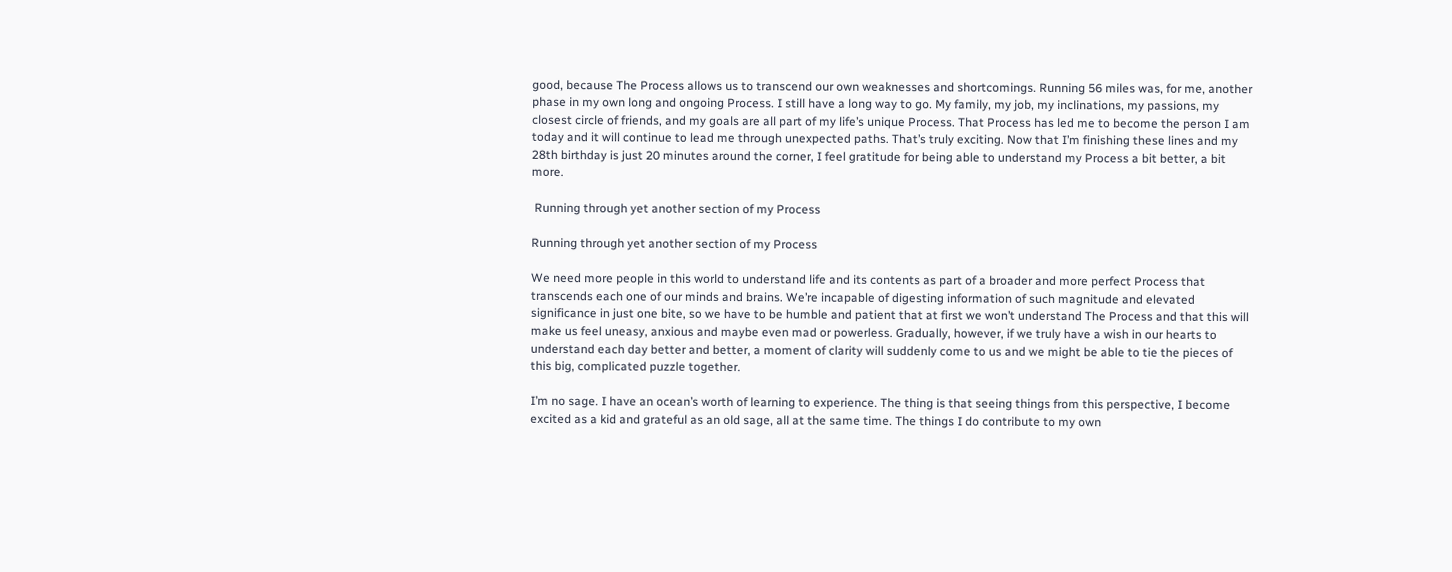good, because The Process allows us to transcend our own weaknesses and shortcomings. Running 56 miles was, for me, another phase in my own long and ongoing Process. I still have a long way to go. My family, my job, my inclinations, my passions, my closest circle of friends, and my goals are all part of my life’s unique Process. That Process has led me to become the person I am today and it will continue to lead me through unexpected paths. That’s truly exciting. Now that I’m finishing these lines and my 28th birthday is just 20 minutes around the corner, I feel gratitude for being able to understand my Process a bit better, a bit more.

 Running through yet another section of my Process

Running through yet another section of my Process

We need more people in this world to understand life and its contents as part of a broader and more perfect Process that transcends each one of our minds and brains. We’re incapable of digesting information of such magnitude and elevated significance in just one bite, so we have to be humble and patient that at first we won’t understand The Process and that this will make us feel uneasy, anxious and maybe even mad or powerless. Gradually, however, if we truly have a wish in our hearts to understand each day better and better, a moment of clarity will suddenly come to us and we might be able to tie the pieces of this big, complicated puzzle together.

I’m no sage. I have an ocean’s worth of learning to experience. The thing is that seeing things from this perspective, I become excited as a kid and grateful as an old sage, all at the same time. The things I do contribute to my own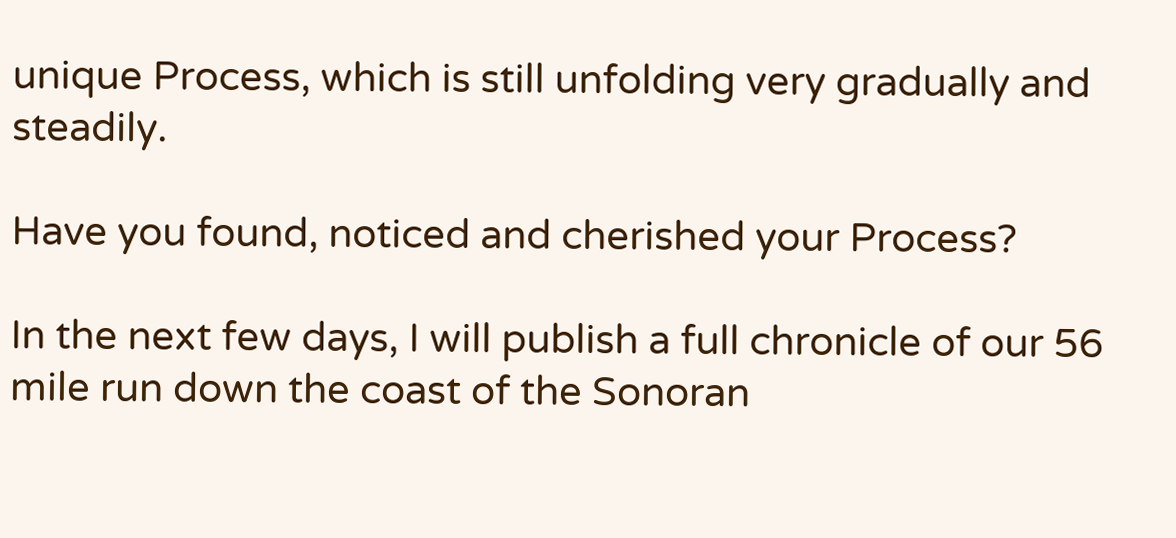unique Process, which is still unfolding very gradually and steadily.

Have you found, noticed and cherished your Process?

In the next few days, I will publish a full chronicle of our 56 mile run down the coast of the Sonoran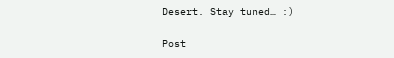Desert. Stay tuned… :)

Post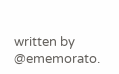written by @ememorato.